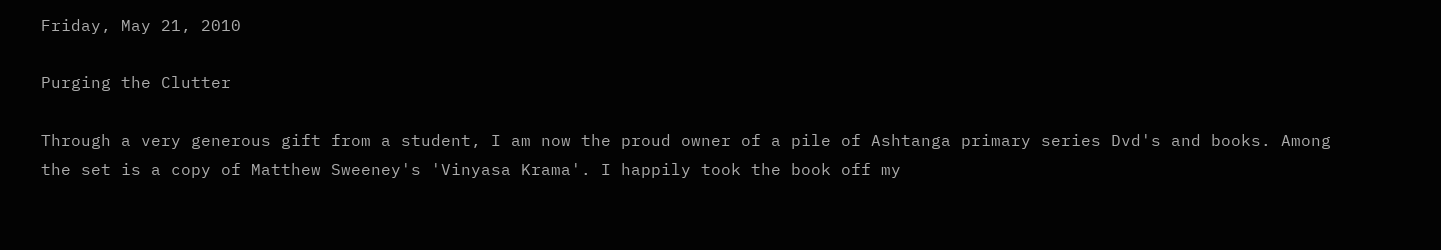Friday, May 21, 2010

Purging the Clutter

Through a very generous gift from a student, I am now the proud owner of a pile of Ashtanga primary series Dvd's and books. Among the set is a copy of Matthew Sweeney's 'Vinyasa Krama'. I happily took the book off my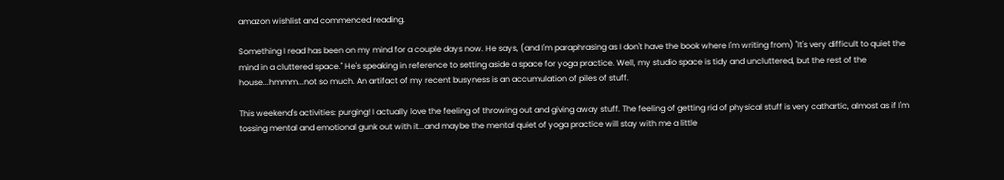amazon wishlist and commenced reading.

Something I read has been on my mind for a couple days now. He says, (and I'm paraphrasing as I don't have the book where I'm writing from) "It's very difficult to quiet the mind in a cluttered space." He's speaking in reference to setting aside a space for yoga practice. Well, my studio space is tidy and uncluttered, but the rest of the house...hmmm...not so much. An artifact of my recent busyness is an accumulation of piles of stuff.

This weekend's activities: purging! I actually love the feeling of throwing out and giving away stuff. The feeling of getting rid of physical stuff is very cathartic, almost as if I'm tossing mental and emotional gunk out with it...and maybe the mental quiet of yoga practice will stay with me a little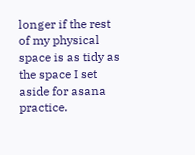longer if the rest of my physical space is as tidy as the space I set aside for asana practice.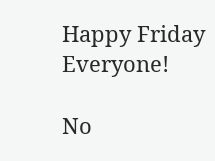Happy Friday Everyone!

No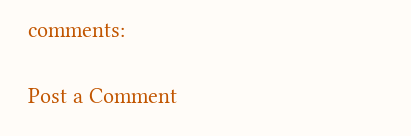comments:

Post a Comment